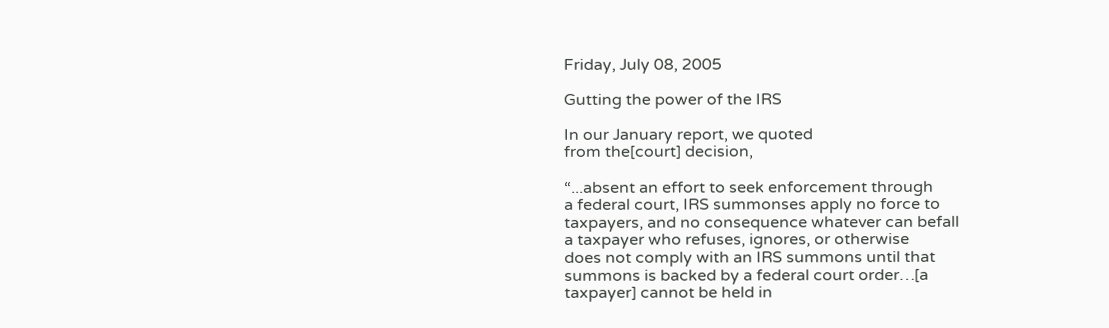Friday, July 08, 2005

Gutting the power of the IRS

In our January report, we quoted
from the[court] decision,

“...absent an effort to seek enforcement through
a federal court, IRS summonses apply no force to
taxpayers, and no consequence whatever can befall
a taxpayer who refuses, ignores, or otherwise
does not comply with an IRS summons until that
summons is backed by a federal court order…[a
taxpayer] cannot be held in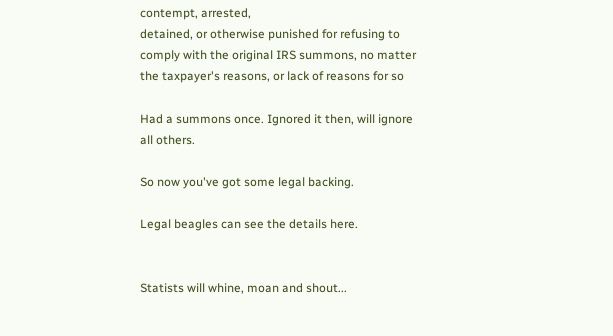contempt, arrested,
detained, or otherwise punished for refusing to
comply with the original IRS summons, no matter
the taxpayer's reasons, or lack of reasons for so

Had a summons once. Ignored it then, will ignore
all others.

So now you've got some legal backing.

Legal beagles can see the details here.


Statists will whine, moan and shout...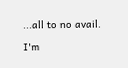...all to no avail.

I'm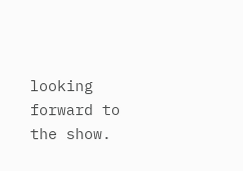looking forward to the show.